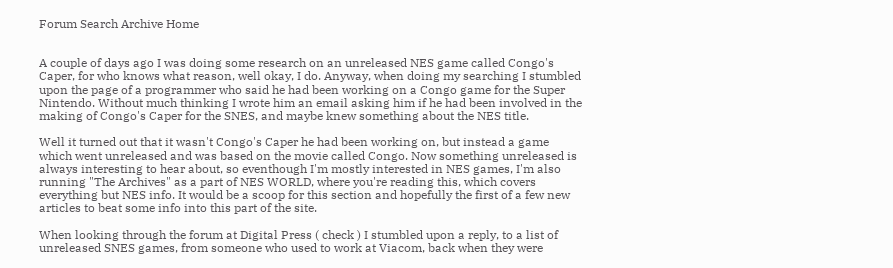Forum Search Archive Home


A couple of days ago I was doing some research on an unreleased NES game called Congo's Caper, for who knows what reason, well okay, I do. Anyway, when doing my searching I stumbled upon the page of a programmer who said he had been working on a Congo game for the Super Nintendo. Without much thinking I wrote him an email asking him if he had been involved in the making of Congo's Caper for the SNES, and maybe knew something about the NES title.

Well it turned out that it wasn't Congo's Caper he had been working on, but instead a game which went unreleased and was based on the movie called Congo. Now something unreleased is always interesting to hear about, so eventhough I'm mostly interested in NES games, I'm also running "The Archives" as a part of NES WORLD, where you're reading this, which covers everything but NES info. It would be a scoop for this section and hopefully the first of a few new articles to beat some info into this part of the site.

When looking through the forum at Digital Press ( check ) I stumbled upon a reply, to a list of unreleased SNES games, from someone who used to work at Viacom, back when they were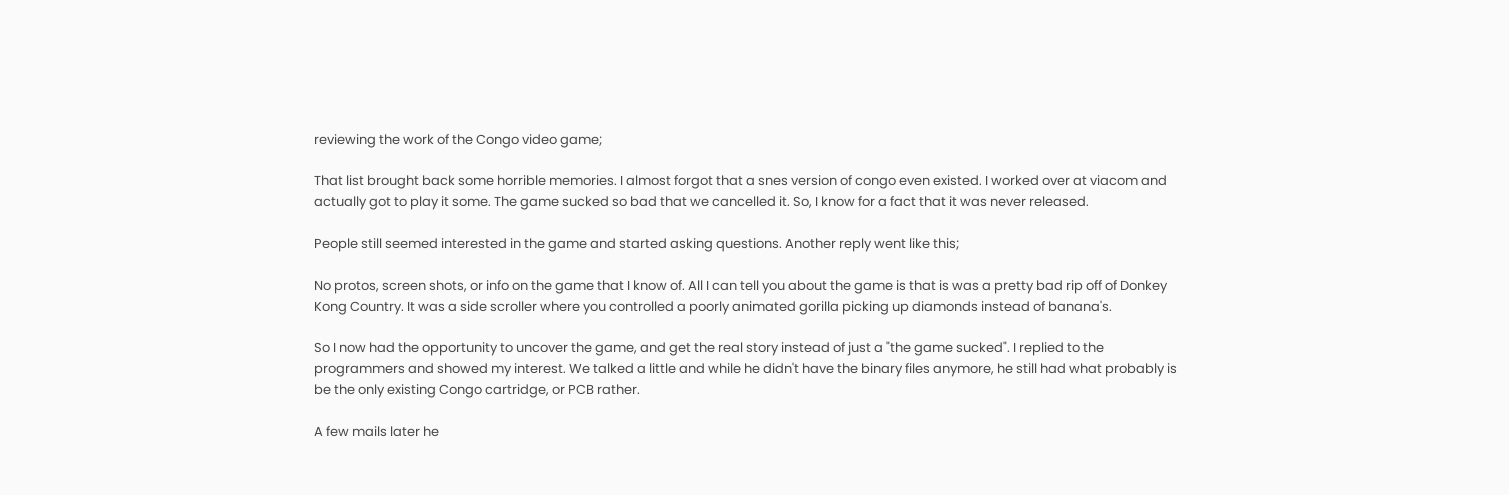reviewing the work of the Congo video game;

That list brought back some horrible memories. I almost forgot that a snes version of congo even existed. I worked over at viacom and actually got to play it some. The game sucked so bad that we cancelled it. So, I know for a fact that it was never released.

People still seemed interested in the game and started asking questions. Another reply went like this;

No protos, screen shots, or info on the game that I know of. All I can tell you about the game is that is was a pretty bad rip off of Donkey Kong Country. It was a side scroller where you controlled a poorly animated gorilla picking up diamonds instead of banana's.

So I now had the opportunity to uncover the game, and get the real story instead of just a "the game sucked". I replied to the programmers and showed my interest. We talked a little and while he didn't have the binary files anymore, he still had what probably is be the only existing Congo cartridge, or PCB rather.

A few mails later he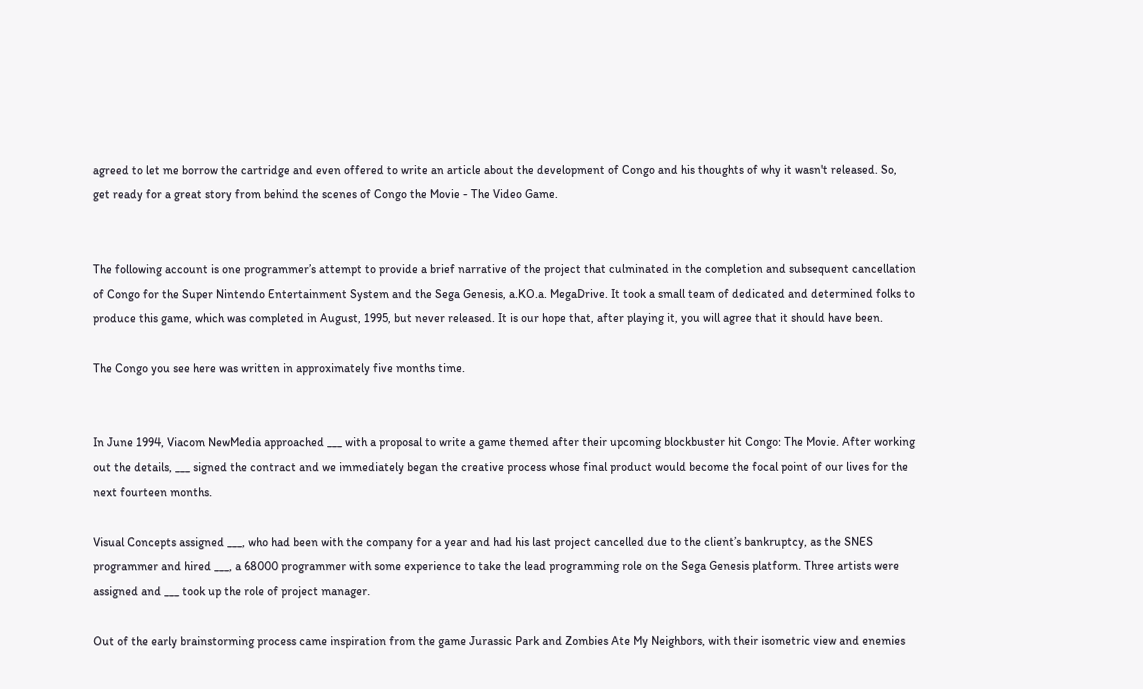agreed to let me borrow the cartridge and even offered to write an article about the development of Congo and his thoughts of why it wasn't released. So, get ready for a great story from behind the scenes of Congo the Movie - The Video Game.


The following account is one programmer’s attempt to provide a brief narrative of the project that culminated in the completion and subsequent cancellation of Congo for the Super Nintendo Entertainment System and the Sega Genesis, a.KO.a. MegaDrive. It took a small team of dedicated and determined folks to produce this game, which was completed in August, 1995, but never released. It is our hope that, after playing it, you will agree that it should have been.

The Congo you see here was written in approximately five months time.


In June 1994, Viacom NewMedia approached ___ with a proposal to write a game themed after their upcoming blockbuster hit Congo: The Movie. After working out the details, ___ signed the contract and we immediately began the creative process whose final product would become the focal point of our lives for the next fourteen months.

Visual Concepts assigned ___, who had been with the company for a year and had his last project cancelled due to the client’s bankruptcy, as the SNES programmer and hired ___, a 68000 programmer with some experience to take the lead programming role on the Sega Genesis platform. Three artists were assigned and ___ took up the role of project manager.

Out of the early brainstorming process came inspiration from the game Jurassic Park and Zombies Ate My Neighbors, with their isometric view and enemies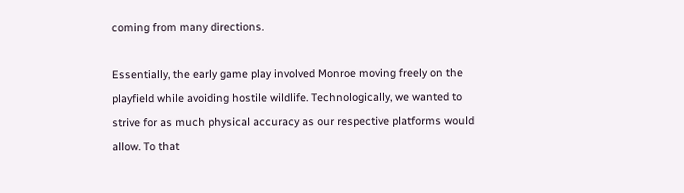coming from many directions.

Essentially, the early game play involved Monroe moving freely on the playfield while avoiding hostile wildlife. Technologically, we wanted to strive for as much physical accuracy as our respective platforms would allow. To that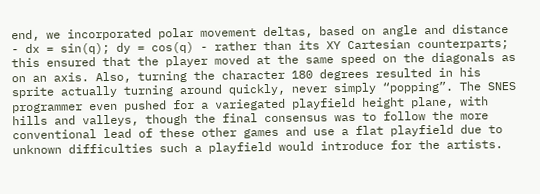end, we incorporated polar movement deltas, based on angle and distance - dx = sin(q); dy = cos(q) - rather than its XY Cartesian counterparts; this ensured that the player moved at the same speed on the diagonals as on an axis. Also, turning the character 180 degrees resulted in his sprite actually turning around quickly, never simply “popping”. The SNES programmer even pushed for a variegated playfield height plane, with hills and valleys, though the final consensus was to follow the more conventional lead of these other games and use a flat playfield due to unknown difficulties such a playfield would introduce for the artists.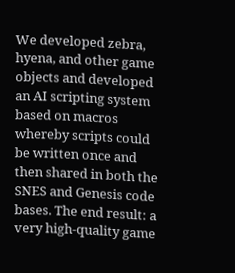We developed zebra, hyena, and other game objects and developed an AI scripting system based on macros whereby scripts could be written once and then shared in both the SNES and Genesis code bases. The end result: a very high-quality game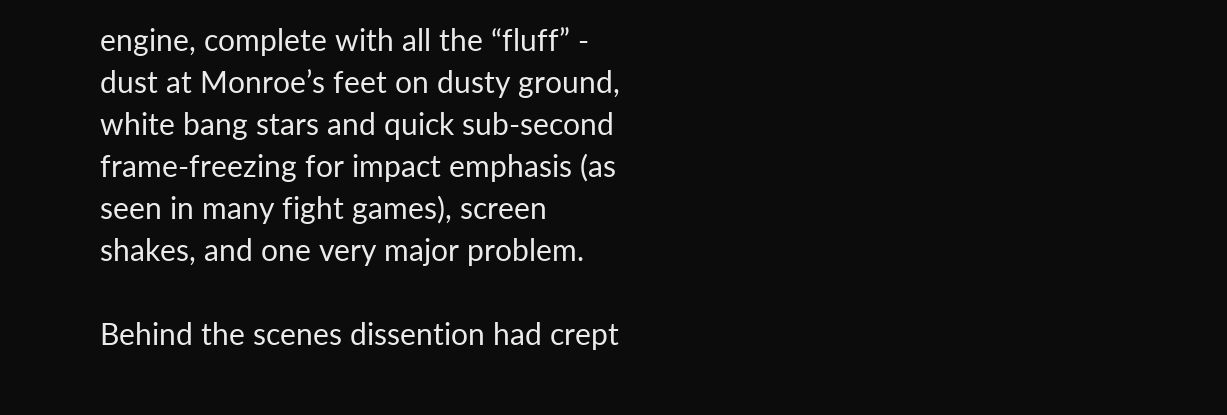engine, complete with all the “fluff” - dust at Monroe’s feet on dusty ground, white bang stars and quick sub-second frame-freezing for impact emphasis (as seen in many fight games), screen shakes, and one very major problem.

Behind the scenes dissention had crept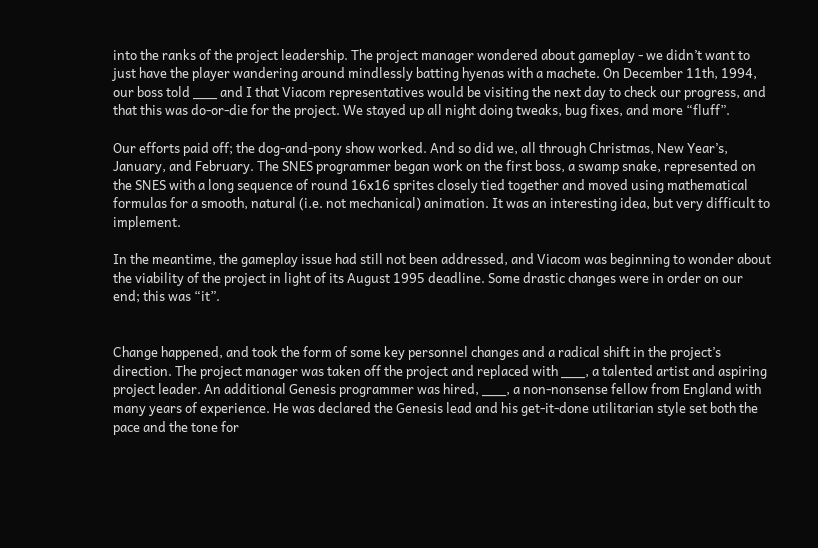into the ranks of the project leadership. The project manager wondered about gameplay - we didn’t want to just have the player wandering around mindlessly batting hyenas with a machete. On December 11th, 1994, our boss told ___ and I that Viacom representatives would be visiting the next day to check our progress, and that this was do-or-die for the project. We stayed up all night doing tweaks, bug fixes, and more “fluff”.

Our efforts paid off; the dog-and-pony show worked. And so did we, all through Christmas, New Year’s, January, and February. The SNES programmer began work on the first boss, a swamp snake, represented on the SNES with a long sequence of round 16x16 sprites closely tied together and moved using mathematical formulas for a smooth, natural (i.e. not mechanical) animation. It was an interesting idea, but very difficult to implement.

In the meantime, the gameplay issue had still not been addressed, and Viacom was beginning to wonder about the viability of the project in light of its August 1995 deadline. Some drastic changes were in order on our end; this was “it”.


Change happened, and took the form of some key personnel changes and a radical shift in the project’s direction. The project manager was taken off the project and replaced with ___, a talented artist and aspiring project leader. An additional Genesis programmer was hired, ___, a non-nonsense fellow from England with many years of experience. He was declared the Genesis lead and his get-it-done utilitarian style set both the pace and the tone for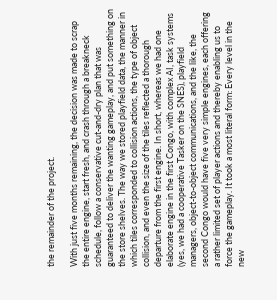the remainder of the project.

With just five months remaining, the decision was made to scrap the entire engine, start fresh, and crash through a breakneck schedule, follow a conservative cut-and-dry plan that was guaranteed to deliver the wanting gameplay, and put something on the store shelves. The way we stored playfield data, the manner in which tiles corresponded to collision actions, the type of object collision, and even the size of the tiles reflected a thorough departure from the first engine. In short, whereas we had one elaborate engine in the first Congo, with complex AI, task systems (yes, we had a cooperative Tasker on the SNES), playfield managers, object-to-object communications, and the like, the second Congo would have five very simple engines, each offering a rather limited set of player actions and thereby enabling us to force the gameplay. It took a most literal form: Every level in the new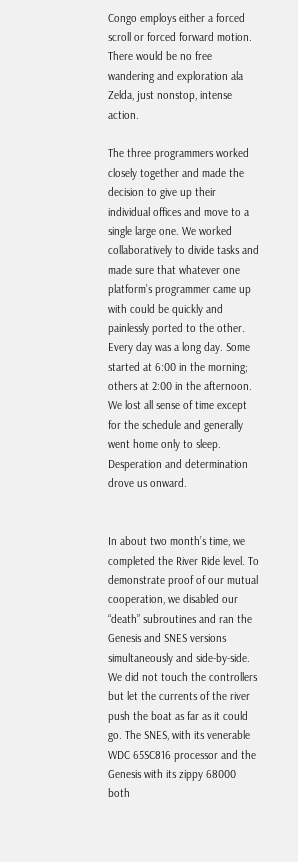Congo employs either a forced scroll or forced forward motion. There would be no free wandering and exploration ala Zelda, just nonstop, intense action.

The three programmers worked closely together and made the decision to give up their individual offices and move to a single large one. We worked collaboratively to divide tasks and made sure that whatever one platform’s programmer came up with could be quickly and painlessly ported to the other. Every day was a long day. Some started at 6:00 in the morning; others at 2:00 in the afternoon. We lost all sense of time except for the schedule and generally went home only to sleep. Desperation and determination drove us onward.


In about two month’s time, we completed the River Ride level. To demonstrate proof of our mutual cooperation, we disabled our “death” subroutines and ran the Genesis and SNES versions simultaneously and side-by-side. We did not touch the controllers but let the currents of the river push the boat as far as it could go. The SNES, with its venerable WDC 65SC816 processor and the Genesis with its zippy 68000 both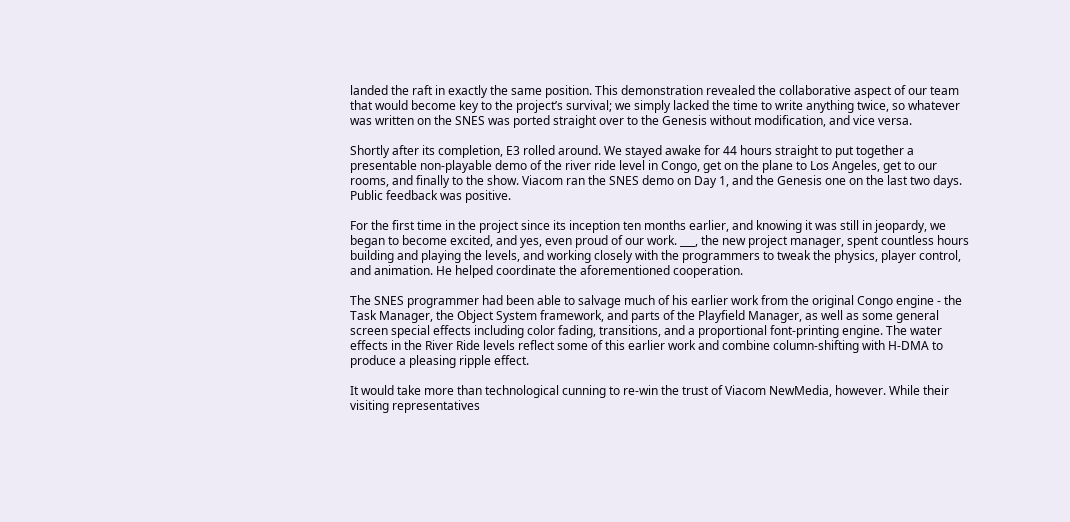landed the raft in exactly the same position. This demonstration revealed the collaborative aspect of our team that would become key to the project’s survival; we simply lacked the time to write anything twice, so whatever was written on the SNES was ported straight over to the Genesis without modification, and vice versa.

Shortly after its completion, E3 rolled around. We stayed awake for 44 hours straight to put together a presentable non-playable demo of the river ride level in Congo, get on the plane to Los Angeles, get to our rooms, and finally to the show. Viacom ran the SNES demo on Day 1, and the Genesis one on the last two days. Public feedback was positive.

For the first time in the project since its inception ten months earlier, and knowing it was still in jeopardy, we began to become excited, and yes, even proud of our work. ___, the new project manager, spent countless hours building and playing the levels, and working closely with the programmers to tweak the physics, player control, and animation. He helped coordinate the aforementioned cooperation.

The SNES programmer had been able to salvage much of his earlier work from the original Congo engine - the Task Manager, the Object System framework, and parts of the Playfield Manager, as well as some general screen special effects including color fading, transitions, and a proportional font-printing engine. The water effects in the River Ride levels reflect some of this earlier work and combine column-shifting with H-DMA to produce a pleasing ripple effect.

It would take more than technological cunning to re-win the trust of Viacom NewMedia, however. While their visiting representatives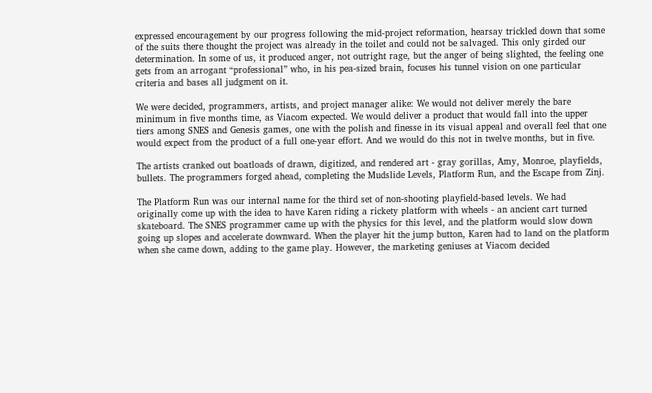expressed encouragement by our progress following the mid-project reformation, hearsay trickled down that some of the suits there thought the project was already in the toilet and could not be salvaged. This only girded our determination. In some of us, it produced anger, not outright rage, but the anger of being slighted, the feeling one gets from an arrogant “professional” who, in his pea-sized brain, focuses his tunnel vision on one particular criteria and bases all judgment on it.

We were decided, programmers, artists, and project manager alike: We would not deliver merely the bare minimum in five months time, as Viacom expected. We would deliver a product that would fall into the upper tiers among SNES and Genesis games, one with the polish and finesse in its visual appeal and overall feel that one would expect from the product of a full one-year effort. And we would do this not in twelve months, but in five.

The artists cranked out boatloads of drawn, digitized, and rendered art - gray gorillas, Amy, Monroe, playfields, bullets. The programmers forged ahead, completing the Mudslide Levels, Platform Run, and the Escape from Zinj.

The Platform Run was our internal name for the third set of non-shooting playfield-based levels. We had originally come up with the idea to have Karen riding a rickety platform with wheels - an ancient cart turned skateboard. The SNES programmer came up with the physics for this level, and the platform would slow down going up slopes and accelerate downward. When the player hit the jump button, Karen had to land on the platform when she came down, adding to the game play. However, the marketing geniuses at Viacom decided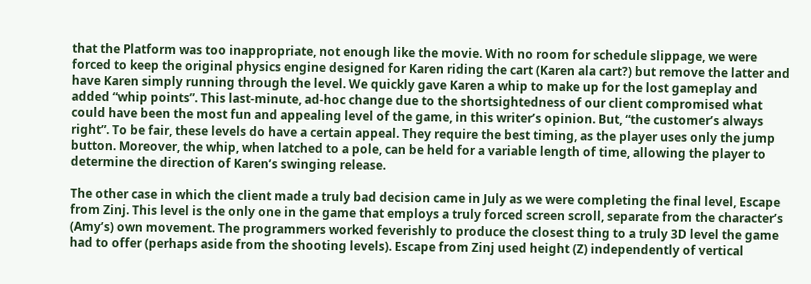that the Platform was too inappropriate, not enough like the movie. With no room for schedule slippage, we were forced to keep the original physics engine designed for Karen riding the cart (Karen ala cart?) but remove the latter and have Karen simply running through the level. We quickly gave Karen a whip to make up for the lost gameplay and added “whip points”. This last-minute, ad-hoc change due to the shortsightedness of our client compromised what could have been the most fun and appealing level of the game, in this writer’s opinion. But, “the customer’s always right”. To be fair, these levels do have a certain appeal. They require the best timing, as the player uses only the jump button. Moreover, the whip, when latched to a pole, can be held for a variable length of time, allowing the player to determine the direction of Karen’s swinging release.

The other case in which the client made a truly bad decision came in July as we were completing the final level, Escape from Zinj. This level is the only one in the game that employs a truly forced screen scroll, separate from the character’s (Amy’s) own movement. The programmers worked feverishly to produce the closest thing to a truly 3D level the game had to offer (perhaps aside from the shooting levels). Escape from Zinj used height (Z) independently of vertical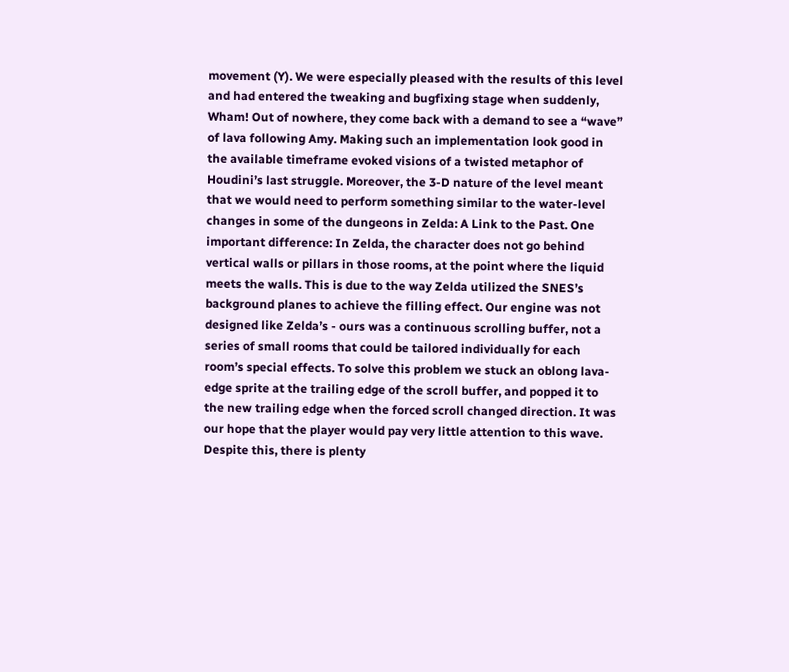movement (Y). We were especially pleased with the results of this level and had entered the tweaking and bugfixing stage when suddenly, Wham! Out of nowhere, they come back with a demand to see a “wave” of lava following Amy. Making such an implementation look good in the available timeframe evoked visions of a twisted metaphor of Houdini’s last struggle. Moreover, the 3-D nature of the level meant that we would need to perform something similar to the water-level changes in some of the dungeons in Zelda: A Link to the Past. One important difference: In Zelda, the character does not go behind vertical walls or pillars in those rooms, at the point where the liquid meets the walls. This is due to the way Zelda utilized the SNES’s background planes to achieve the filling effect. Our engine was not designed like Zelda’s - ours was a continuous scrolling buffer, not a series of small rooms that could be tailored individually for each room’s special effects. To solve this problem we stuck an oblong lava-edge sprite at the trailing edge of the scroll buffer, and popped it to the new trailing edge when the forced scroll changed direction. It was our hope that the player would pay very little attention to this wave. Despite this, there is plenty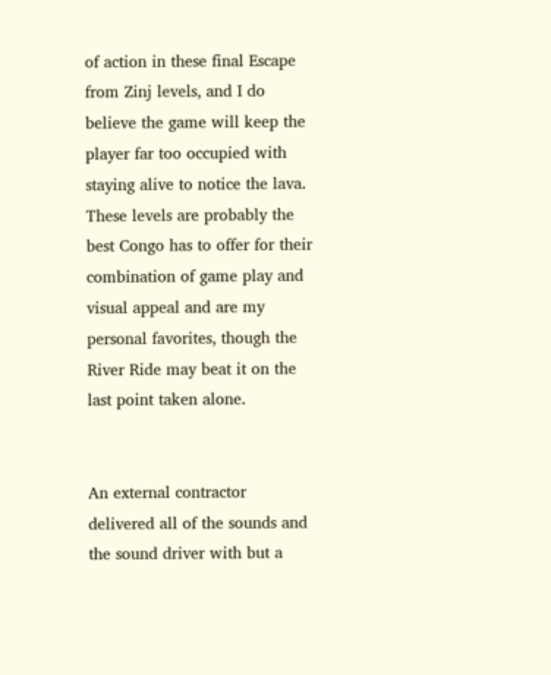of action in these final Escape from Zinj levels, and I do believe the game will keep the player far too occupied with staying alive to notice the lava. These levels are probably the best Congo has to offer for their combination of game play and visual appeal and are my personal favorites, though the River Ride may beat it on the last point taken alone.


An external contractor delivered all of the sounds and the sound driver with but a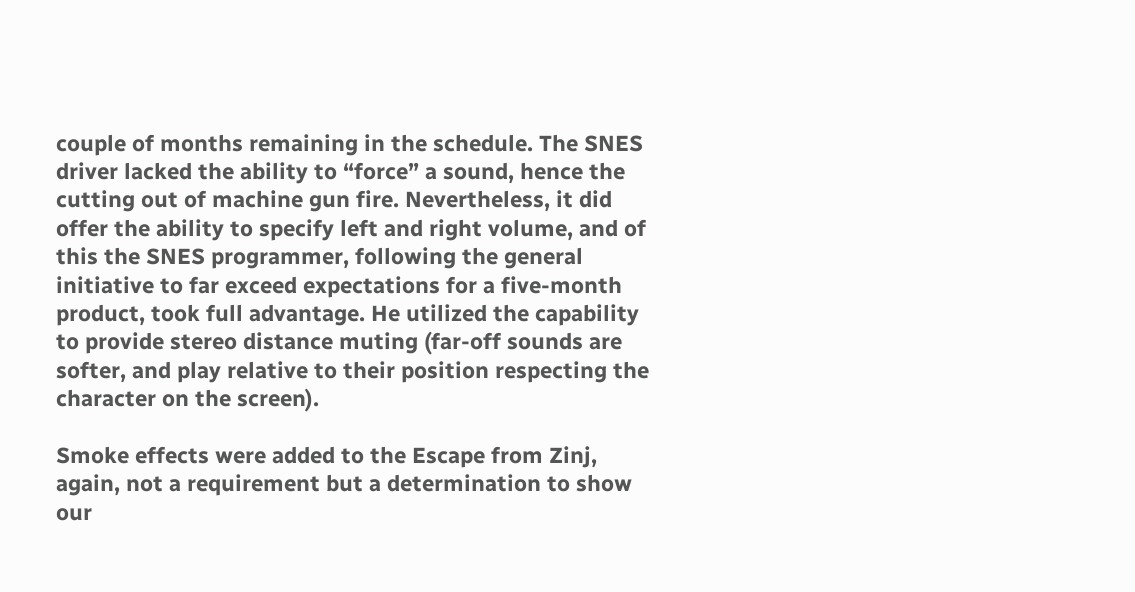couple of months remaining in the schedule. The SNES driver lacked the ability to “force” a sound, hence the cutting out of machine gun fire. Nevertheless, it did offer the ability to specify left and right volume, and of this the SNES programmer, following the general initiative to far exceed expectations for a five-month product, took full advantage. He utilized the capability to provide stereo distance muting (far-off sounds are softer, and play relative to their position respecting the character on the screen).

Smoke effects were added to the Escape from Zinj, again, not a requirement but a determination to show our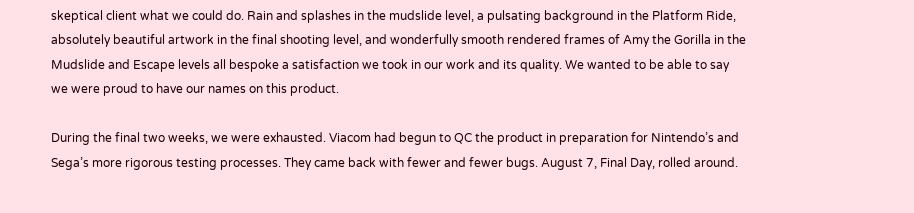skeptical client what we could do. Rain and splashes in the mudslide level, a pulsating background in the Platform Ride, absolutely beautiful artwork in the final shooting level, and wonderfully smooth rendered frames of Amy the Gorilla in the Mudslide and Escape levels all bespoke a satisfaction we took in our work and its quality. We wanted to be able to say we were proud to have our names on this product.

During the final two weeks, we were exhausted. Viacom had begun to QC the product in preparation for Nintendo’s and Sega’s more rigorous testing processes. They came back with fewer and fewer bugs. August 7, Final Day, rolled around.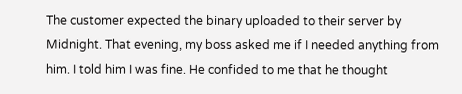The customer expected the binary uploaded to their server by Midnight. That evening, my boss asked me if I needed anything from him. I told him I was fine. He confided to me that he thought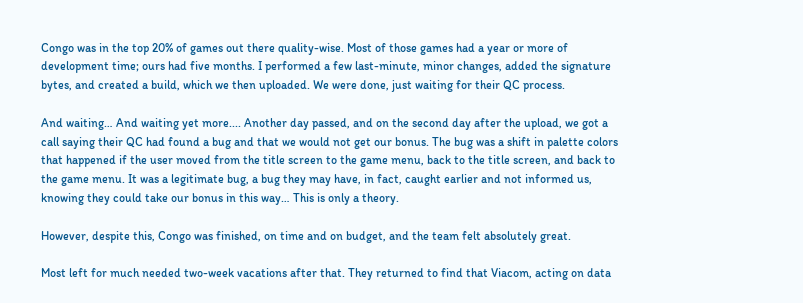Congo was in the top 20% of games out there quality-wise. Most of those games had a year or more of development time; ours had five months. I performed a few last-minute, minor changes, added the signature bytes, and created a build, which we then uploaded. We were done, just waiting for their QC process.

And waiting… And waiting yet more.... Another day passed, and on the second day after the upload, we got a call saying their QC had found a bug and that we would not get our bonus. The bug was a shift in palette colors that happened if the user moved from the title screen to the game menu, back to the title screen, and back to the game menu. It was a legitimate bug, a bug they may have, in fact, caught earlier and not informed us, knowing they could take our bonus in this way… This is only a theory.

However, despite this, Congo was finished, on time and on budget, and the team felt absolutely great.

Most left for much needed two-week vacations after that. They returned to find that Viacom, acting on data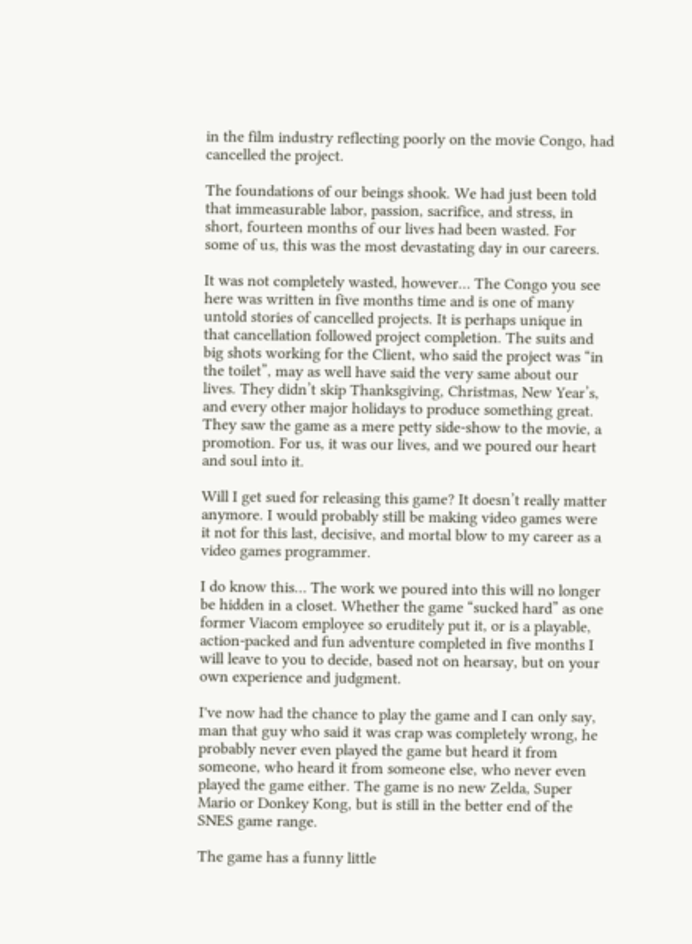in the film industry reflecting poorly on the movie Congo, had cancelled the project.

The foundations of our beings shook. We had just been told that immeasurable labor, passion, sacrifice, and stress, in short, fourteen months of our lives had been wasted. For some of us, this was the most devastating day in our careers.

It was not completely wasted, however… The Congo you see here was written in five months time and is one of many untold stories of cancelled projects. It is perhaps unique in that cancellation followed project completion. The suits and big shots working for the Client, who said the project was “in the toilet”, may as well have said the very same about our lives. They didn’t skip Thanksgiving, Christmas, New Year’s, and every other major holidays to produce something great. They saw the game as a mere petty side-show to the movie, a promotion. For us, it was our lives, and we poured our heart and soul into it.

Will I get sued for releasing this game? It doesn’t really matter anymore. I would probably still be making video games were it not for this last, decisive, and mortal blow to my career as a video games programmer.

I do know this… The work we poured into this will no longer be hidden in a closet. Whether the game “sucked hard” as one former Viacom employee so eruditely put it, or is a playable, action-packed and fun adventure completed in five months I will leave to you to decide, based not on hearsay, but on your own experience and judgment.

I've now had the chance to play the game and I can only say, man that guy who said it was crap was completely wrong, he probably never even played the game but heard it from someone, who heard it from someone else, who never even played the game either. The game is no new Zelda, Super Mario or Donkey Kong, but is still in the better end of the SNES game range.

The game has a funny little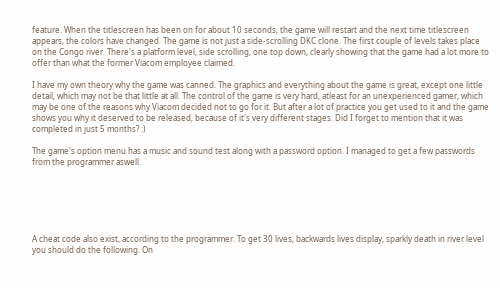feature. When the titlescreen has been on for about 10 seconds, the game will restart and the next time titlescreen appears, the colors have changed. The game is not just a side-scrolling DKC clone. The first couple of levels takes place on the Congo river. There's a platform level, side scrolling, one top down, clearly showing that the game had a lot more to offer than what the former Viacom employee claimed.

I have my own theory why the game was canned. The graphics and everything about the game is great, except one little detail, which may not be that little at all. The control of the game is very hard, atleast for an unexperienced gamer, which may be one of the reasons why Viacom decided not to go for it. But after a lot of practice you get used to it and the game shows you why it deserved to be released, because of it's very different stages. Did I forget to mention that it was completed in just 5 months? :)

The game's option menu has a music and sound test along with a password option. I managed to get a few passwords from the programmer aswell.






A cheat code also exist, according to the programmer. To get 30 lives, backwards lives display, sparkly death in river level you should do the following. On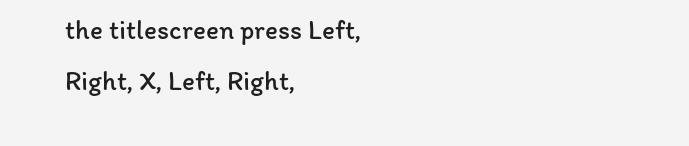the titlescreen press Left, Right, X, Left, Right,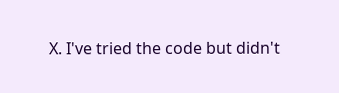X. I've tried the code but didn't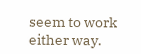seem to work either way.